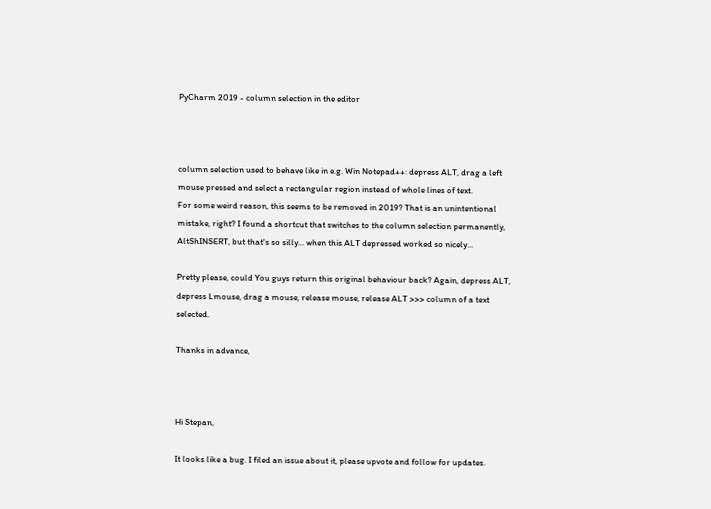PyCharm 2019 - column selection in the editor



column selection used to behave like in e.g. Win Notepad++: depress ALT, drag a left mouse pressed and select a rectangular region instead of whole lines of text.
For some weird reason, this seems to be removed in 2019? That is an unintentional mistake, right? I found a shortcut that switches to the column selection permanently, AltShINSERT, but that's so silly... when this ALT depressed worked so nicely...

Pretty please, could You guys return this original behaviour back? Again, depress ALT, depress Lmouse, drag a mouse, release mouse, release ALT >>> column of a text selected.

Thanks in advance,



Hi Stepan,

It looks like a bug. I filed an issue about it, please upvote and follow for updates.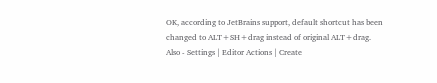OK, according to JetBrains support, default shortcut has been changed to ALT+SH+drag instead of original ALT+drag.
Also - Settings | Editor Actions | Create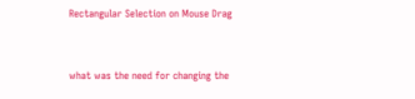Rectangular Selection on Mouse Drag


what was the need for changing the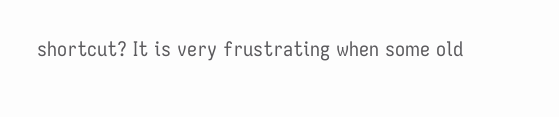shortcut? It is very frustrating when some old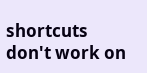shortcuts don't work on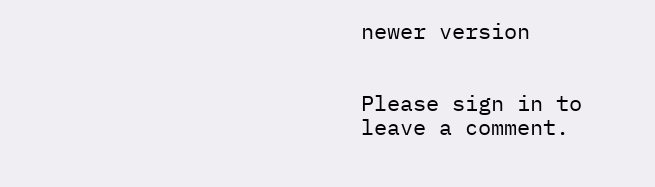newer version


Please sign in to leave a comment.